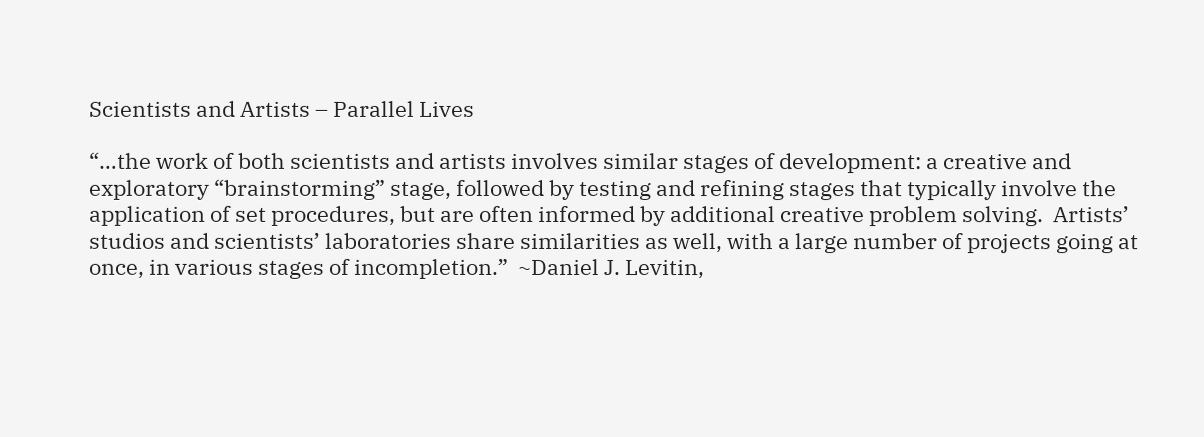Scientists and Artists – Parallel Lives

“…the work of both scientists and artists involves similar stages of development: a creative and exploratory “brainstorming” stage, followed by testing and refining stages that typically involve the application of set procedures, but are often informed by additional creative problem solving.  Artists’ studios and scientists’ laboratories share similarities as well, with a large number of projects going at once, in various stages of incompletion.”  ~Daniel J. Levitin,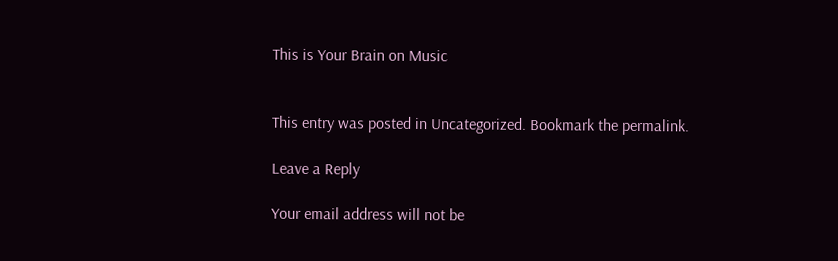This is Your Brain on Music


This entry was posted in Uncategorized. Bookmark the permalink.

Leave a Reply

Your email address will not be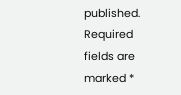published. Required fields are marked *